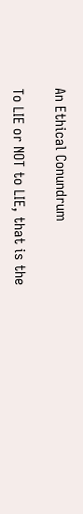An Ethical Conundrum

To LIE or NOT to LIE, that is the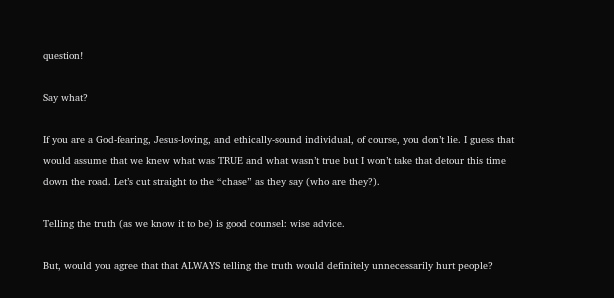question!

Say what?

If you are a God-fearing, Jesus-loving, and ethically-sound individual, of course, you don’t lie. I guess that would assume that we knew what was TRUE and what wasn’t true but I won’t take that detour this time down the road. Let’s cut straight to the “chase” as they say (who are they?).

Telling the truth (as we know it to be) is good counsel: wise advice.

But, would you agree that that ALWAYS telling the truth would definitely unnecessarily hurt people?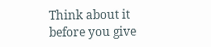Think about it before you give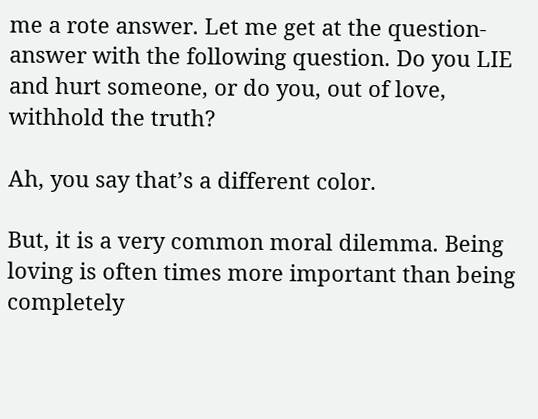me a rote answer. Let me get at the question-answer with the following question. Do you LIE and hurt someone, or do you, out of love, withhold the truth?

Ah, you say that’s a different color.

But, it is a very common moral dilemma. Being loving is often times more important than being completely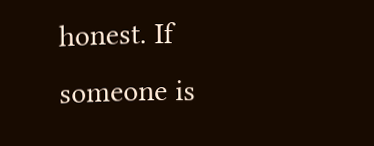honest. If someone is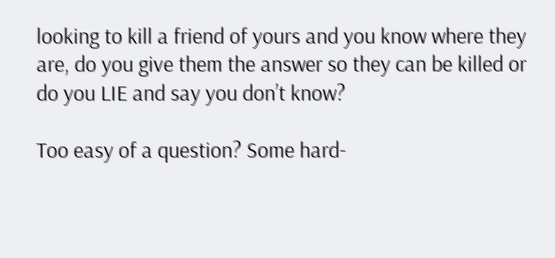looking to kill a friend of yours and you know where they are, do you give them the answer so they can be killed or do you LIE and say you don’t know?

Too easy of a question? Some hard-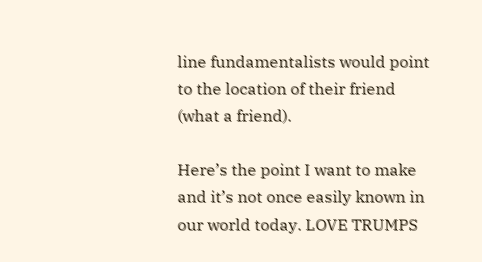line fundamentalists would point to the location of their friend (what a friend).

Here’s the point I want to make and it’s not once easily known in our world today. LOVE TRUMPS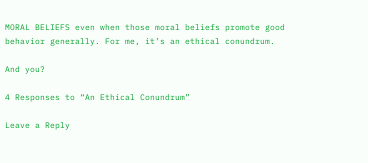MORAL BELIEFS even when those moral beliefs promote good behavior generally. For me, it’s an ethical conundrum.

And you?

4 Responses to “An Ethical Conundrum”

Leave a Reply